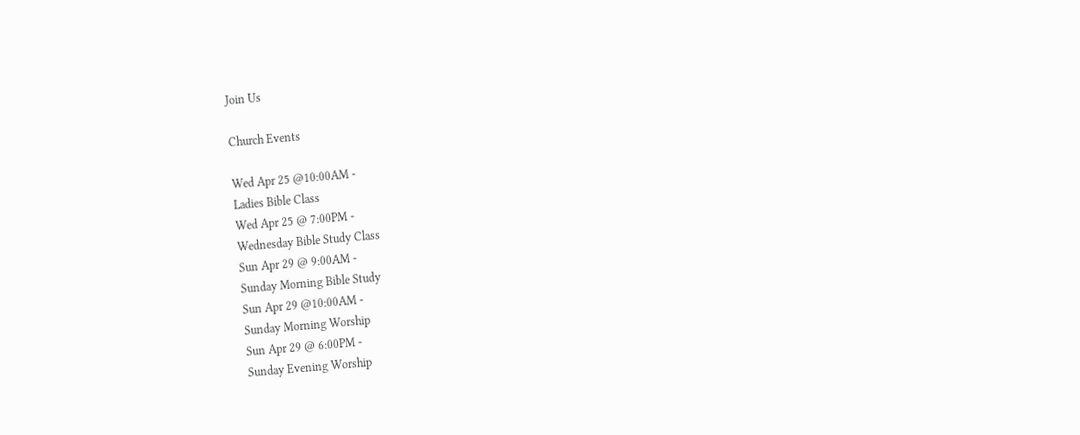Join Us

Church Events

Wed Apr 25 @10:00AM -
Ladies Bible Class
Wed Apr 25 @ 7:00PM -
Wednesday Bible Study Class
Sun Apr 29 @ 9:00AM -
Sunday Morning Bible Study
Sun Apr 29 @10:00AM -
Sunday Morning Worship
Sun Apr 29 @ 6:00PM -
Sunday Evening Worship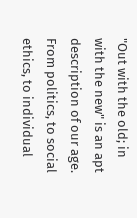"Out with the old; in with the new" is an apt description of our age.  From politics, to social ethics, to individual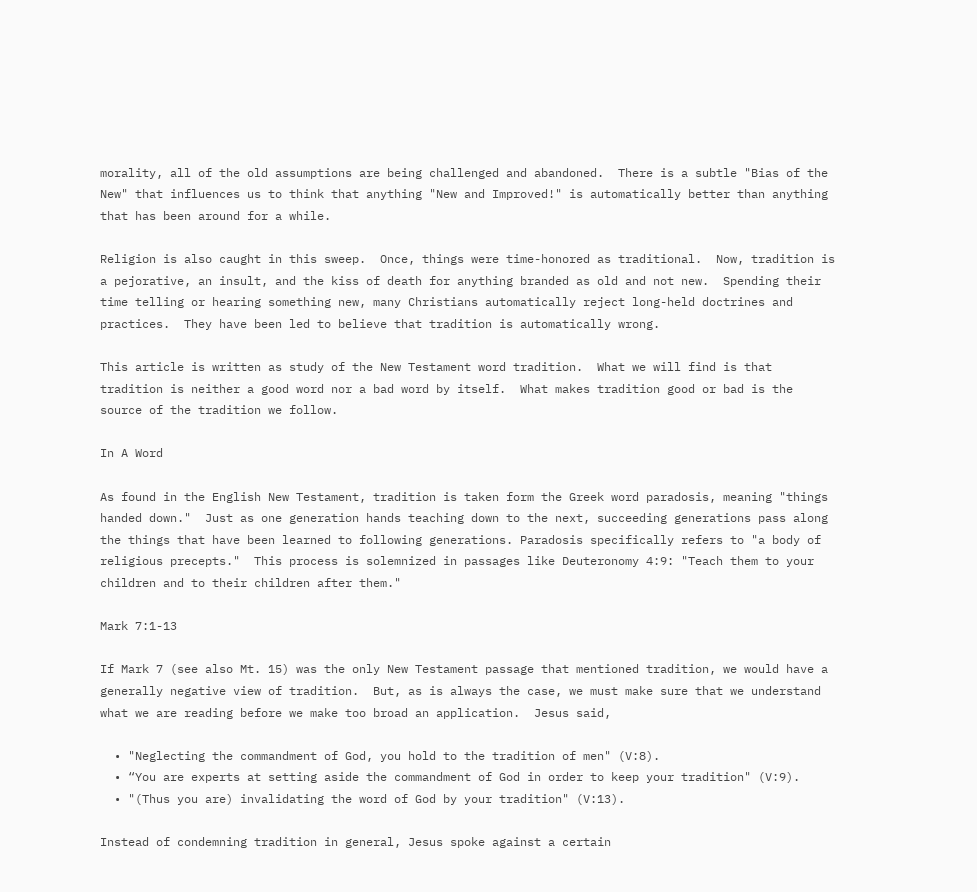morality, all of the old assumptions are being challenged and abandoned.  There is a subtle "Bias of the New" that influences us to think that anything "New and Improved!" is automatically better than anything that has been around for a while.

Religion is also caught in this sweep.  Once, things were time-honored as traditional.  Now, tradition is a pejorative, an insult, and the kiss of death for anything branded as old and not new.  Spending their time telling or hearing something new, many Christians automatically reject long-held doctrines and practices.  They have been led to believe that tradition is automatically wrong.

This article is written as study of the New Testament word tradition.  What we will find is that tradition is neither a good word nor a bad word by itself.  What makes tradition good or bad is the source of the tradition we follow.

In A Word

As found in the English New Testament, tradition is taken form the Greek word paradosis, meaning "things handed down."  Just as one generation hands teaching down to the next, succeeding generations pass along the things that have been learned to following generations. Paradosis specifically refers to "a body of religious precepts."  This process is solemnized in passages like Deuteronomy 4:9: "Teach them to your children and to their children after them."

Mark 7:1-13

If Mark 7 (see also Mt. 15) was the only New Testament passage that mentioned tradition, we would have a generally negative view of tradition.  But, as is always the case, we must make sure that we understand what we are reading before we make too broad an application.  Jesus said,

  • "Neglecting the commandment of God, you hold to the tradition of men" (V:8).
  • “You are experts at setting aside the commandment of God in order to keep your tradition" (V:9).
  • "(Thus you are) invalidating the word of God by your tradition" (V:13).

Instead of condemning tradition in general, Jesus spoke against a certain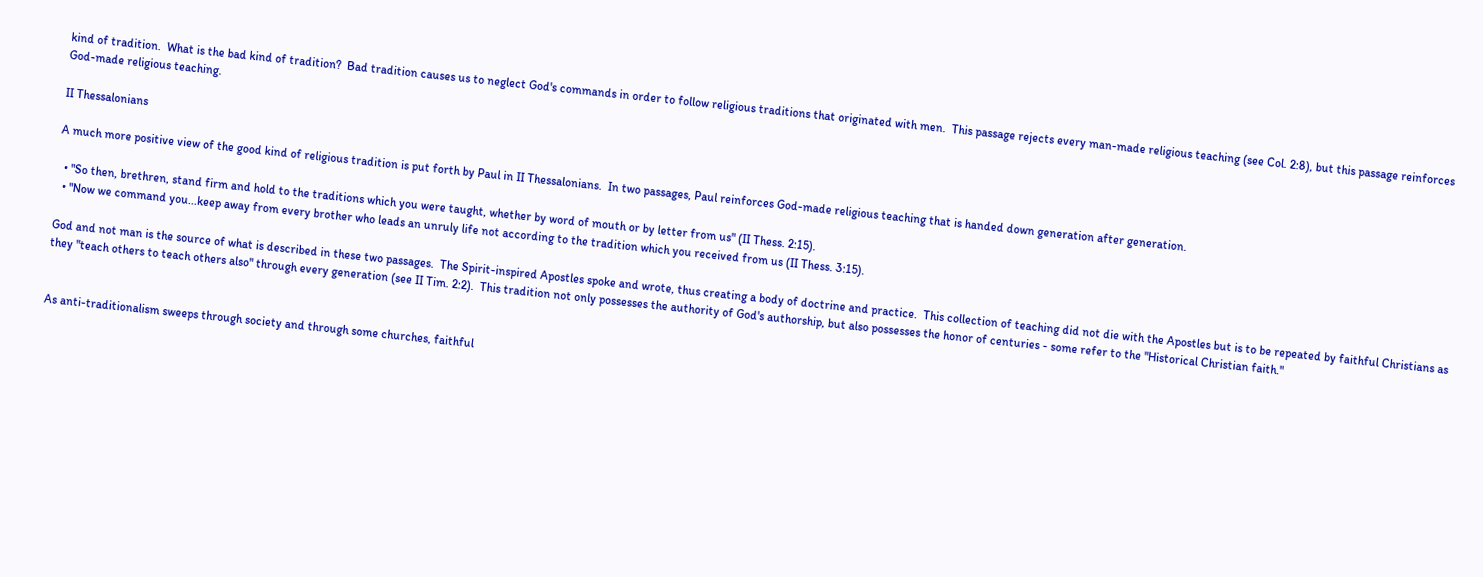kind of tradition.  What is the bad kind of tradition?  Bad tradition causes us to neglect God's commands in order to follow religious traditions that originated with men.  This passage rejects every man-made religious teaching (see Col. 2:8), but this passage reinforces God-made religious teaching.

II Thessalonians

A much more positive view of the good kind of religious tradition is put forth by Paul in II Thessalonians.  In two passages, Paul reinforces God-made religious teaching that is handed down generation after generation.

  • "So then, brethren, stand firm and hold to the traditions which you were taught, whether by word of mouth or by letter from us" (II Thess. 2:15).
  • "Now we command you...keep away from every brother who leads an unruly life not according to the tradition which you received from us (II Thess. 3:15).

God and not man is the source of what is described in these two passages.  The Spirit-inspired Apostles spoke and wrote, thus creating a body of doctrine and practice.  This collection of teaching did not die with the Apostles but is to be repeated by faithful Christians as they "teach others to teach others also" through every generation (see II Tim. 2:2).  This tradition not only possesses the authority of God's authorship, but also possesses the honor of centuries - some refer to the "Historical Christian faith."


As anti-traditionalism sweeps through society and through some churches, faithful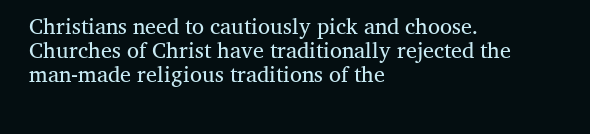Christians need to cautiously pick and choose.  Churches of Christ have traditionally rejected the man-made religious traditions of the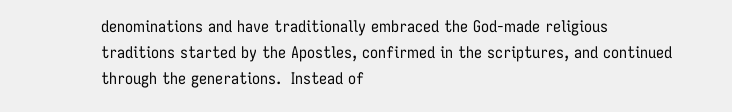denominations and have traditionally embraced the God-made religious traditions started by the Apostles, confirmed in the scriptures, and continued through the generations.  Instead of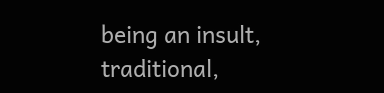being an insult, traditional,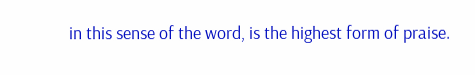in this sense of the word, is the highest form of praise.